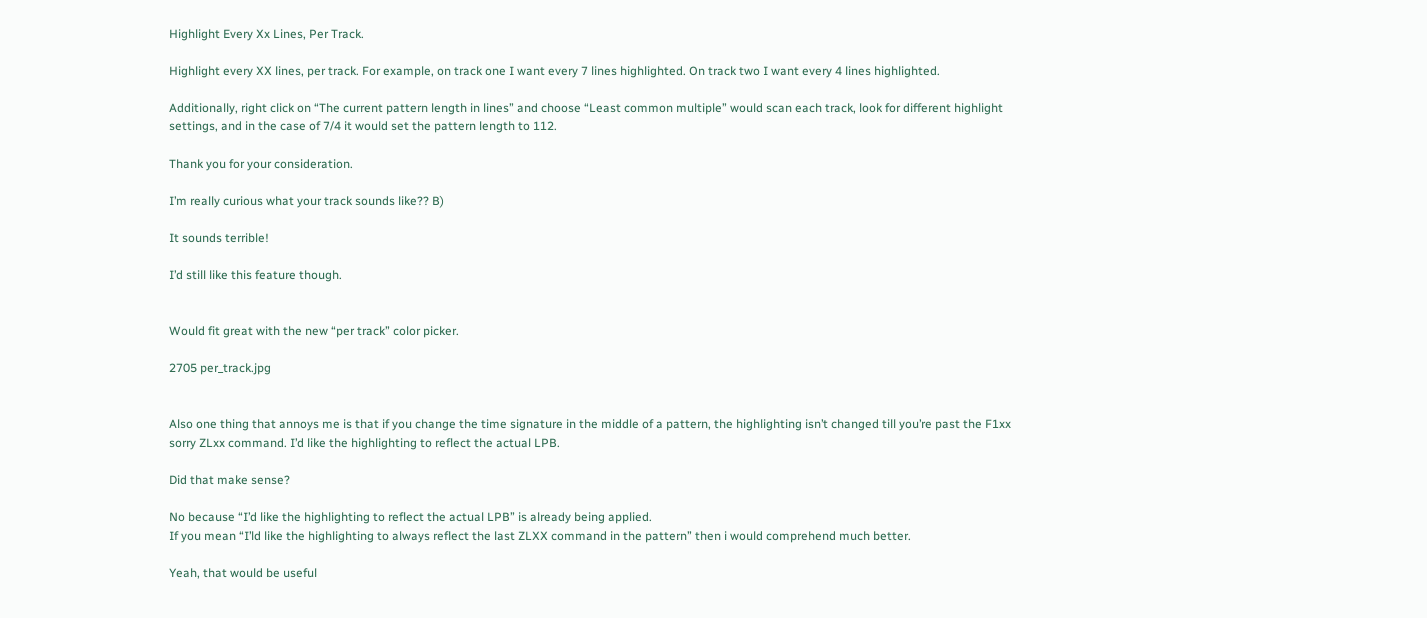Highlight Every Xx Lines, Per Track.

Highlight every XX lines, per track. For example, on track one I want every 7 lines highlighted. On track two I want every 4 lines highlighted.

Additionally, right click on “The current pattern length in lines” and choose “Least common multiple” would scan each track, look for different highlight settings, and in the case of 7/4 it would set the pattern length to 112.

Thank you for your consideration.

I’m really curious what your track sounds like?? B)

It sounds terrible!

I’d still like this feature though.


Would fit great with the new “per track” color picker.

2705 per_track.jpg


Also one thing that annoys me is that if you change the time signature in the middle of a pattern, the highlighting isn’t changed till you’re past the F1xx sorry ZLxx command. I’d like the highlighting to reflect the actual LPB.

Did that make sense?

No because “I’d like the highlighting to reflect the actual LPB” is already being applied.
If you mean “I’ld like the highlighting to always reflect the last ZLXX command in the pattern” then i would comprehend much better.

Yeah, that would be useful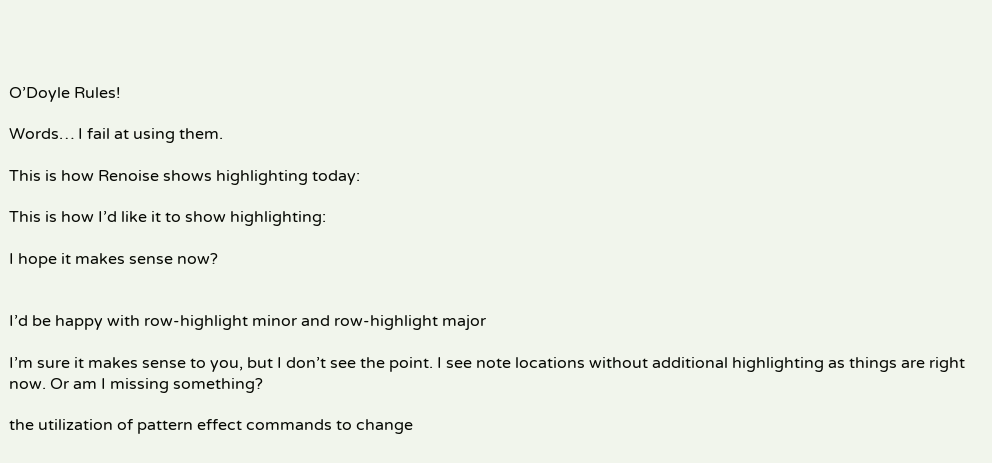O’Doyle Rules!

Words… I fail at using them.

This is how Renoise shows highlighting today:

This is how I’d like it to show highlighting:

I hope it makes sense now?


I’d be happy with row-highlight minor and row-highlight major

I’m sure it makes sense to you, but I don’t see the point. I see note locations without additional highlighting as things are right now. Or am I missing something?

the utilization of pattern effect commands to change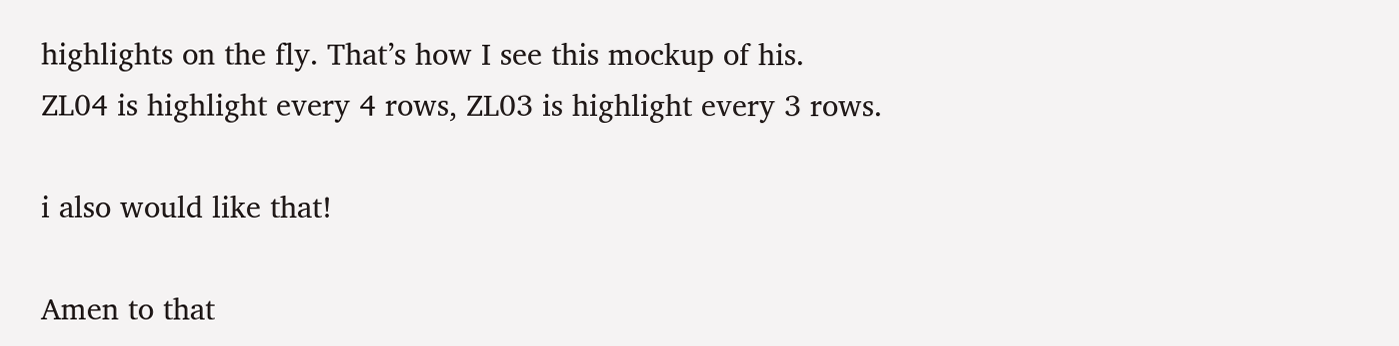highlights on the fly. That’s how I see this mockup of his.
ZL04 is highlight every 4 rows, ZL03 is highlight every 3 rows.

i also would like that!

Amen to that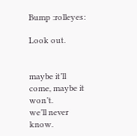Bump :rolleyes:

Look out.


maybe it’ll come, maybe it won’t.
we’ll never know.